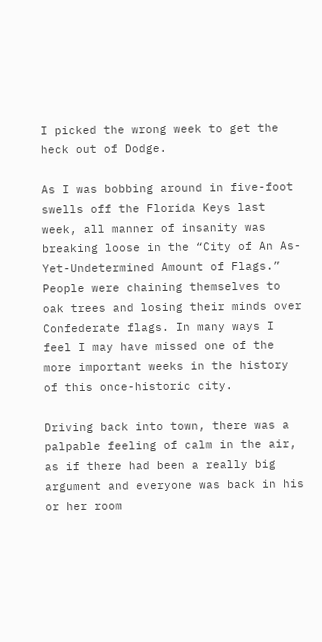I picked the wrong week to get the heck out of Dodge.

As I was bobbing around in five-foot swells off the Florida Keys last week, all manner of insanity was breaking loose in the “City of An As-Yet-Undetermined Amount of Flags.” People were chaining themselves to oak trees and losing their minds over Confederate flags. In many ways I feel I may have missed one of the more important weeks in the history of this once-historic city.

Driving back into town, there was a palpable feeling of calm in the air, as if there had been a really big argument and everyone was back in his or her room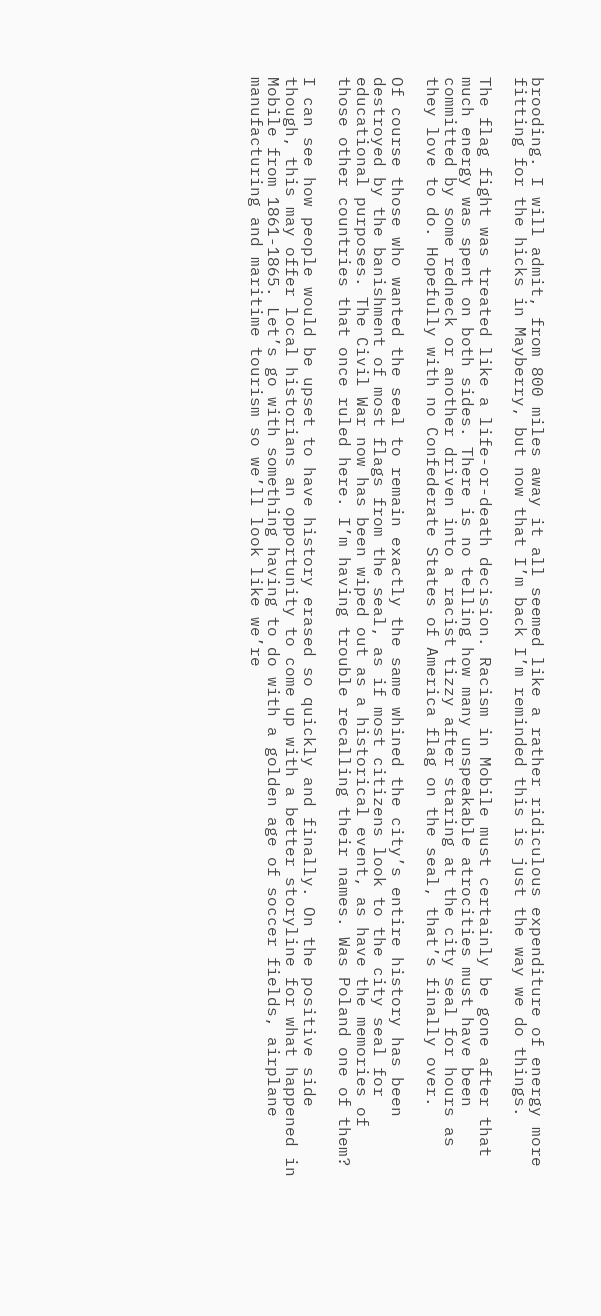brooding. I will admit, from 800 miles away it all seemed like a rather ridiculous expenditure of energy more fitting for the hicks in Mayberry, but now that I’m back I’m reminded this is just the way we do things.

The flag fight was treated like a life-or-death decision. Racism in Mobile must certainly be gone after that much energy was spent on both sides. There is no telling how many unspeakable atrocities must have been committed by some redneck or another driven into a racist tizzy after staring at the city seal for hours as they love to do. Hopefully with no Confederate States of America flag on the seal, that’s finally over.

Of course those who wanted the seal to remain exactly the same whined the city’s entire history has been destroyed by the banishment of most flags from the seal, as if most citizens look to the city seal for educational purposes. The Civil War now has been wiped out as a historical event, as have the memories of those other countries that once ruled here. I’m having trouble recalling their names. Was Poland one of them?

I can see how people would be upset to have history erased so quickly and finally. On the positive side though, this may offer local historians an opportunity to come up with a better storyline for what happened in Mobile from 1861-1865. Let’s go with something having to do with a golden age of soccer fields, airplane manufacturing and maritime tourism so we’ll look like we’re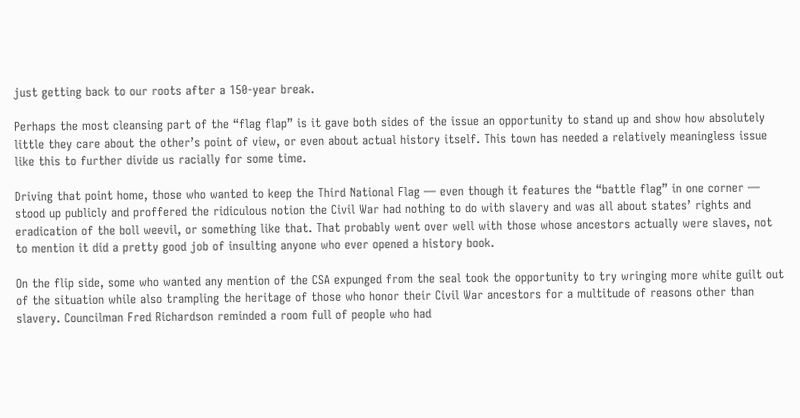just getting back to our roots after a 150-year break.

Perhaps the most cleansing part of the “flag flap” is it gave both sides of the issue an opportunity to stand up and show how absolutely little they care about the other’s point of view, or even about actual history itself. This town has needed a relatively meaningless issue like this to further divide us racially for some time.

Driving that point home, those who wanted to keep the Third National Flag — even though it features the “battle flag” in one corner — stood up publicly and proffered the ridiculous notion the Civil War had nothing to do with slavery and was all about states’ rights and eradication of the boll weevil, or something like that. That probably went over well with those whose ancestors actually were slaves, not to mention it did a pretty good job of insulting anyone who ever opened a history book.

On the flip side, some who wanted any mention of the CSA expunged from the seal took the opportunity to try wringing more white guilt out of the situation while also trampling the heritage of those who honor their Civil War ancestors for a multitude of reasons other than slavery. Councilman Fred Richardson reminded a room full of people who had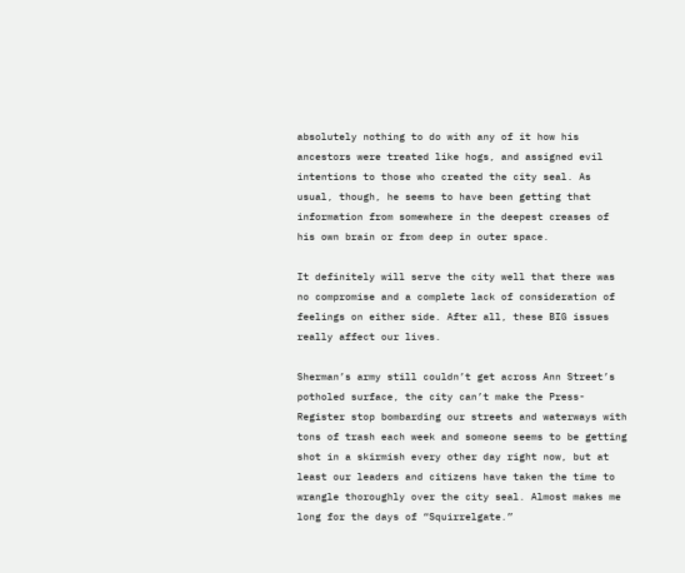absolutely nothing to do with any of it how his ancestors were treated like hogs, and assigned evil intentions to those who created the city seal. As usual, though, he seems to have been getting that information from somewhere in the deepest creases of his own brain or from deep in outer space.

It definitely will serve the city well that there was no compromise and a complete lack of consideration of feelings on either side. After all, these BIG issues really affect our lives.

Sherman’s army still couldn’t get across Ann Street’s potholed surface, the city can’t make the Press-Register stop bombarding our streets and waterways with tons of trash each week and someone seems to be getting shot in a skirmish every other day right now, but at least our leaders and citizens have taken the time to wrangle thoroughly over the city seal. Almost makes me long for the days of “Squirrelgate.”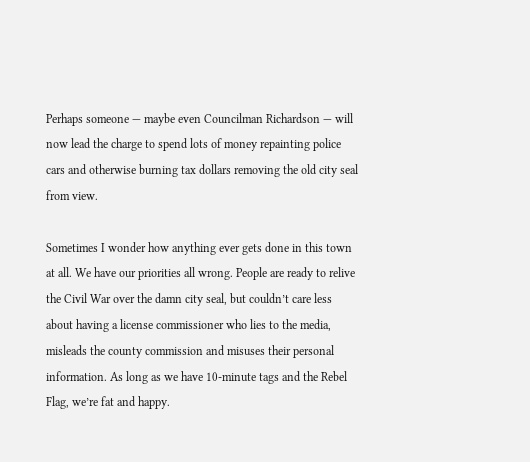Perhaps someone — maybe even Councilman Richardson — will now lead the charge to spend lots of money repainting police cars and otherwise burning tax dollars removing the old city seal from view.

Sometimes I wonder how anything ever gets done in this town at all. We have our priorities all wrong. People are ready to relive the Civil War over the damn city seal, but couldn’t care less about having a license commissioner who lies to the media, misleads the county commission and misuses their personal information. As long as we have 10-minute tags and the Rebel Flag, we’re fat and happy.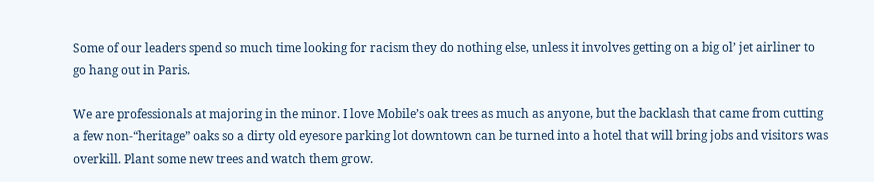Some of our leaders spend so much time looking for racism they do nothing else, unless it involves getting on a big ol’ jet airliner to go hang out in Paris.

We are professionals at majoring in the minor. I love Mobile’s oak trees as much as anyone, but the backlash that came from cutting a few non-“heritage” oaks so a dirty old eyesore parking lot downtown can be turned into a hotel that will bring jobs and visitors was overkill. Plant some new trees and watch them grow.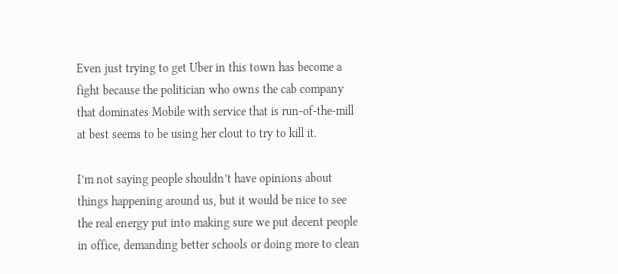Even just trying to get Uber in this town has become a fight because the politician who owns the cab company that dominates Mobile with service that is run-of-the-mill at best seems to be using her clout to try to kill it.

I’m not saying people shouldn’t have opinions about things happening around us, but it would be nice to see the real energy put into making sure we put decent people in office, demanding better schools or doing more to clean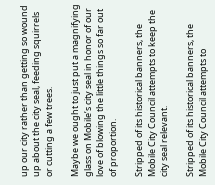up our city rather than getting so wound up about the city seal, feeding squirrels or cutting a few trees.

Maybe we ought to just put a magnifying glass on Mobile’s city seal in honor of our love of blowing the little things so far out of proportion.

Stripped of its historical banners, the Mobile City Council attempts to keep the city seal relevant.

Stripped of its historical banners, the Mobile City Council attempts to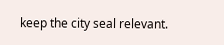keep the city seal relevant.